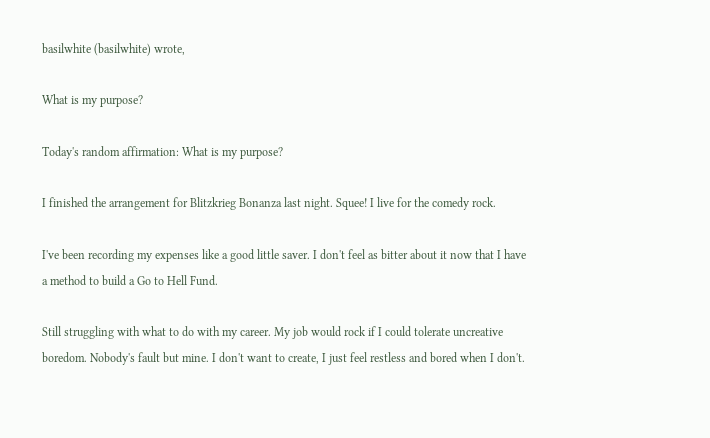basilwhite (basilwhite) wrote,

What is my purpose?

Today's random affirmation: What is my purpose?

I finished the arrangement for Blitzkrieg Bonanza last night. Squee! I live for the comedy rock.

I've been recording my expenses like a good little saver. I don't feel as bitter about it now that I have a method to build a Go to Hell Fund.

Still struggling with what to do with my career. My job would rock if I could tolerate uncreative boredom. Nobody's fault but mine. I don't want to create, I just feel restless and bored when I don't.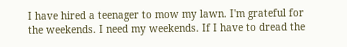I have hired a teenager to mow my lawn. I'm grateful for the weekends. I need my weekends. If I have to dread the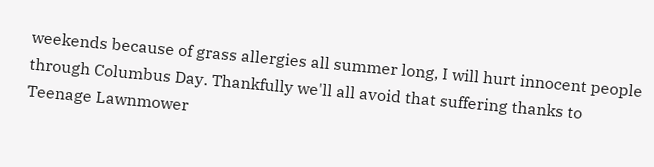weekends because of grass allergies all summer long, I will hurt innocent people through Columbus Day. Thankfully we'll all avoid that suffering thanks to Teenage Lawnmower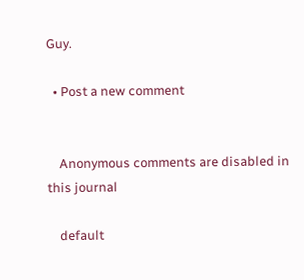Guy.

  • Post a new comment


    Anonymous comments are disabled in this journal

    default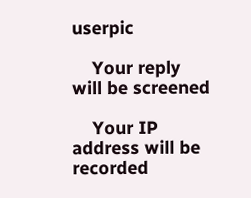userpic

    Your reply will be screened

    Your IP address will be recorded